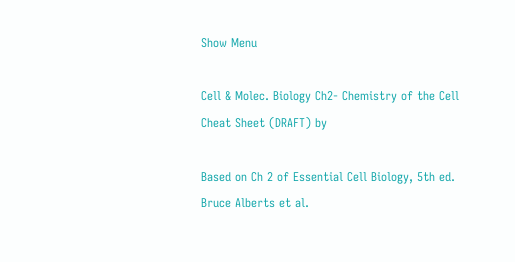Show Menu

Cell & Molec. Biology Ch2- Chemistry of the Cell Cheat Sheet (DRAFT) by

Based on Ch 2 of Essential Cell Biology, 5th ed. Bruce Alberts et al.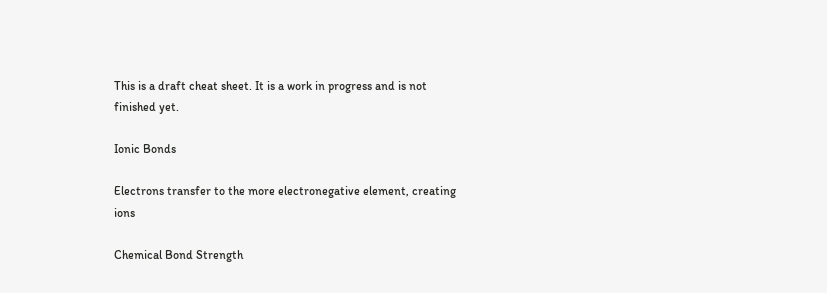This is a draft cheat sheet. It is a work in progress and is not finished yet.

Ionic Bonds

Electrons transfer to the more electronegative element, creating ions

Chemical Bond Strength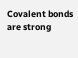Covalent bonds are strong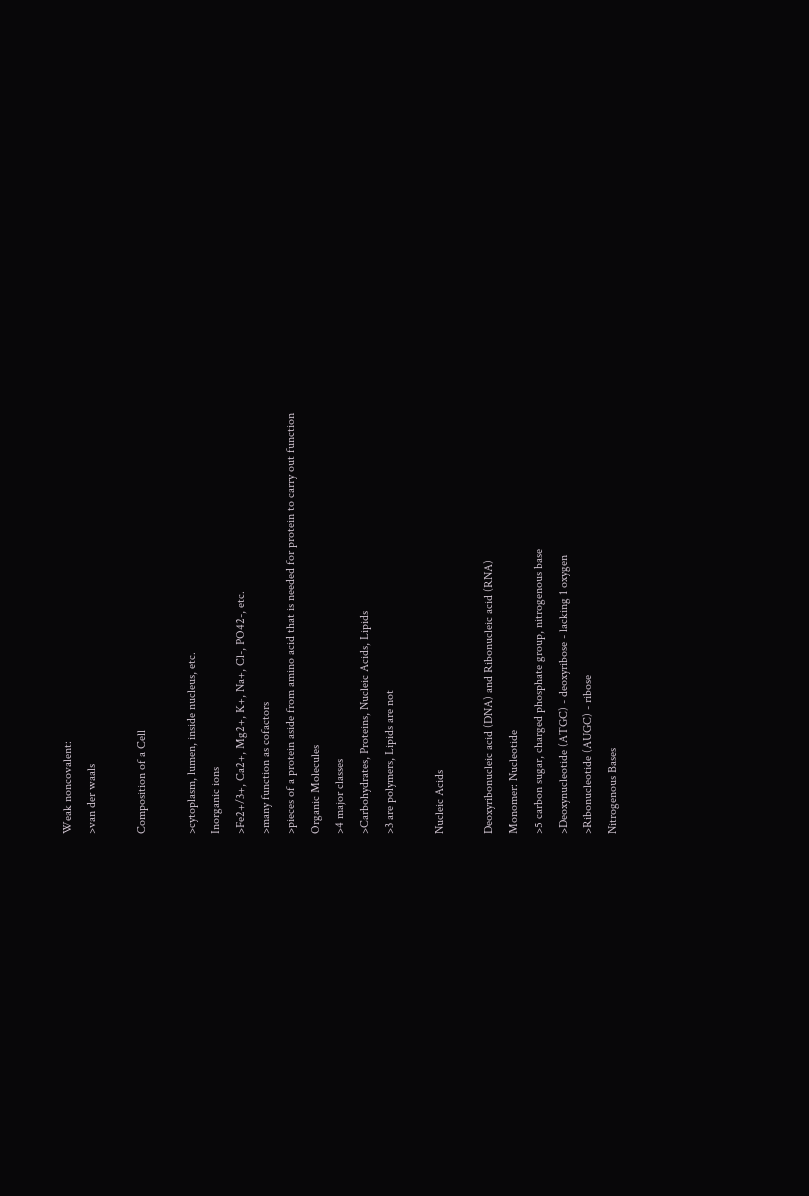Weak noncovalent:
>van der waals

Composition of a Cell

>cytoplasm, lumen, inside nucleus, etc.
Inorganic ions
>Fe2+/3+, Ca2+, Mg2+, K+, Na+, Cl-, PO42-, etc.
>many function as cofactors
>pieces of a protein aside from amino acid that is needed for protein to carry out function
Organic Molecules
>4 major classes
>Carbohydrates, Proteins, Nucleic Acids, Lipids
>3 are polymers, Lipids are not

Nucleic Acids

Deoxyribonucleic acid (DNA) and Ribonucleic acid (RNA)
Monomer: Nucleotide
>5 carbon sugar, charged phosphate group, nitrogenous base
>Deoxynucleotide (ATGC) - deoxyribose - lacking 1 oxygen
>Ribonucleotide (AUGC) - ribose
Nitrogenous Bases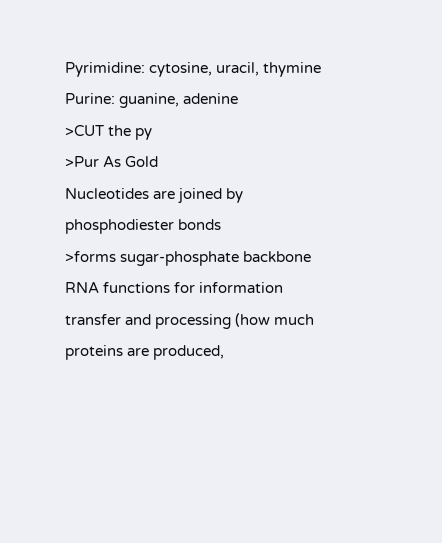Pyrimidine: cytosine, uracil, thymine
Purine: guanine, adenine
>CUT the py
>Pur As Gold
Nucleotides are joined by phosphodiester bonds
>forms sugar-phosphate backbone
RNA functions for information transfer and processing (how much proteins are produced,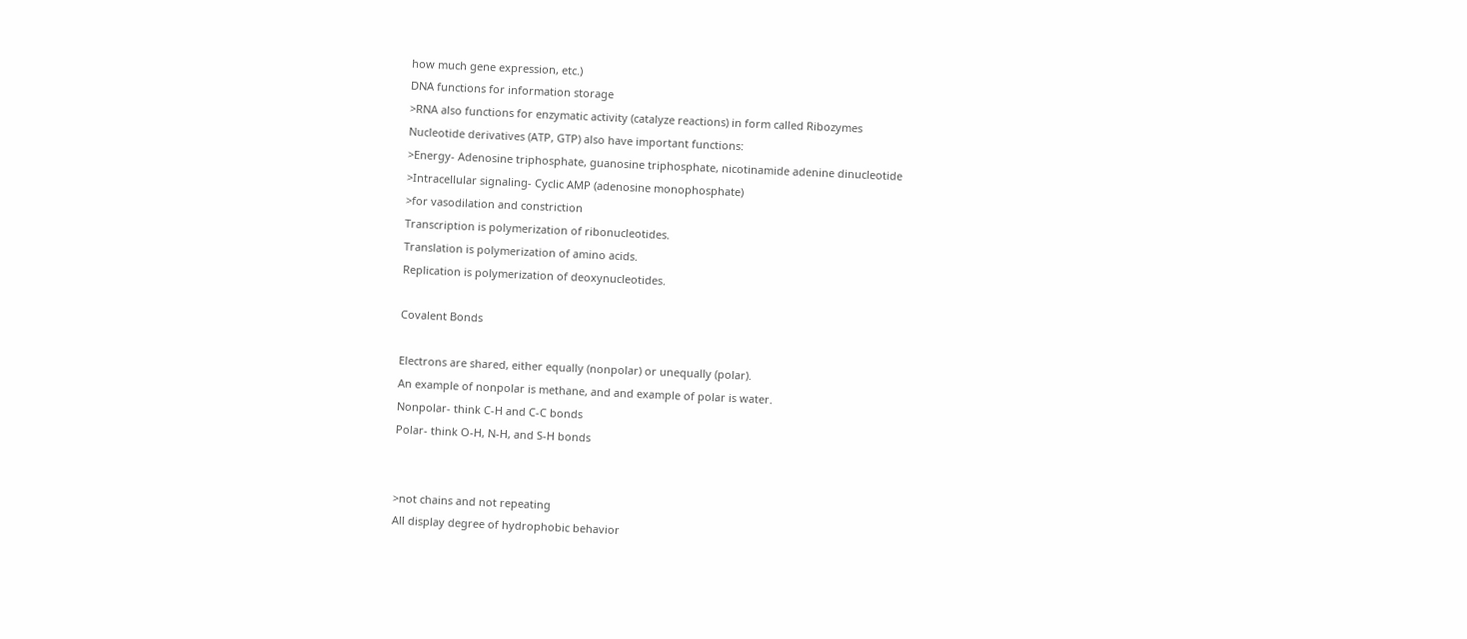how much gene expression, etc.)
DNA functions for information storage
>RNA also functions for enzymatic activity (catalyze reactions) in form called Ribozymes
Nucleotide derivatives (ATP, GTP) also have important functions:
>Energy- Adenosine triphosphate, guanosine triphosphate, nicotinamide adenine dinucleotide
>Intracellular signaling- Cyclic AMP (adenosine monophosphate)
>for vasodilation and constriction
Transcription is polymerization of ribonucleotides.
Translation is polymerization of amino acids.
Replication is polymerization of deoxynucleotides.

Covalent Bonds

Electrons are shared, either equally (nonpolar) or unequally (polar).
An example of nonpolar is methane, and and example of polar is water.
Nonpolar- think C-H and C-C bonds
Polar- think O-H, N-H, and S-H bonds


>not chains and not repeating
All display degree of hydrophobic behavior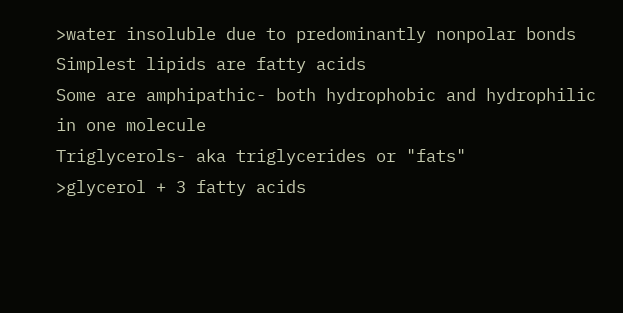>water insoluble due to predominantly nonpolar bonds
Simplest lipids are fatty acids
Some are amphipathic- both hydrophobic and hydrophilic in one molecule
Triglycerols- aka triglycerides or "fats"
>glycerol + 3 fatty acids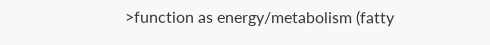>function as energy/metabolism (fatty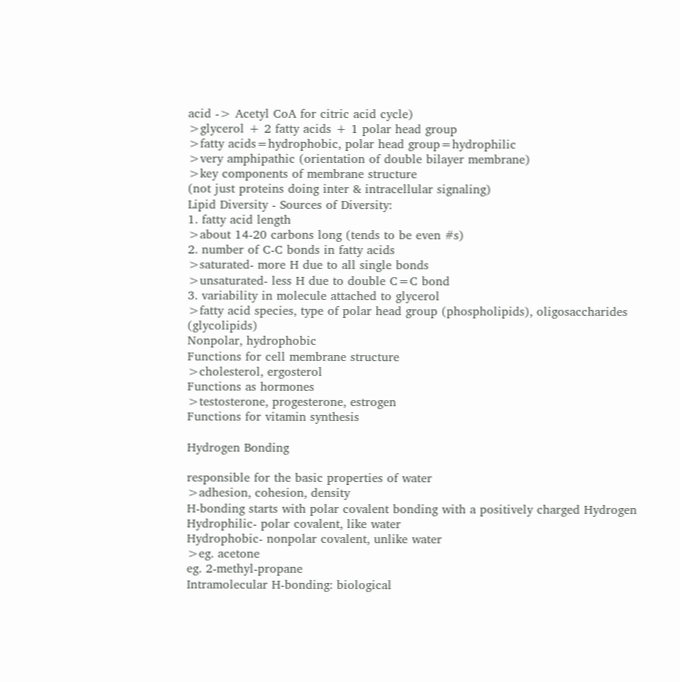acid -> Acetyl CoA for citric acid cycle)
>glycerol + 2 fatty acids + 1 polar head group
>fatty acids=hydrophobic, polar head group=hydrophilic
>very amphipathic (orientation of double bilayer membrane)
>key components of membrane structure
(not just proteins doing inter & intracellular signaling)
Lipid Diversity - Sources of Diversity:
1. fatty acid length
>about 14-20 carbons long (tends to be even #s)
2. number of C-C bonds in fatty acids
>saturated- more H due to all single bonds
>unsaturated- less H due to double C=C bond
3. variability in molecule attached to glycerol
>fatty acid species, type of polar head group (phospholipids), oligosaccharides (glycolipids)
Nonpolar, hydrophobic
Functions for cell membrane structure
>cholesterol, ergosterol
Functions as hormones
>testosterone, progesterone, estrogen
Functions for vitamin synthesis

Hydrogen Bonding

responsible for the basic properties of water
>adhesion, cohesion, density
H-bonding starts with polar covalent bonding with a positively charged Hydrogen
Hydrophilic- polar covalent, like water
Hydrophobic- nonpolar covalent, unlike water
>eg. acetone
eg. 2-methyl-propane
Intramolecular H-bonding: biological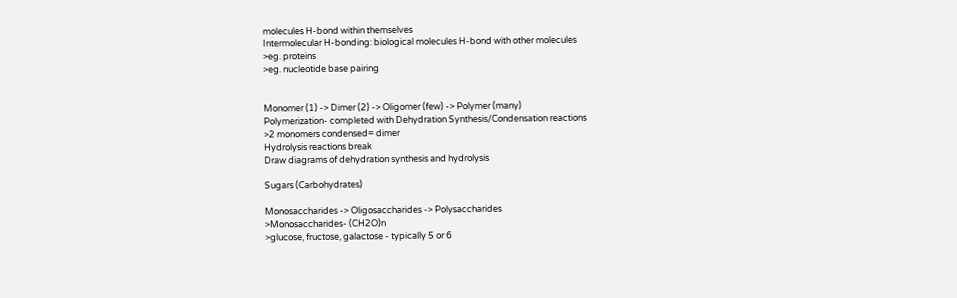molecules H-bond within themselves
Intermolecular H-bonding: biological molecules H-bond with other molecules
>eg. proteins
>eg. nucleotide base pairing


Monomer (1) -> Dimer (2) -> Oligomer (few) -> Polymer (many)
Polymerization- completed with Dehydration Synthesis/Condensation reactions
>2 monomers condensed= dimer
Hydrolysis reactions break
Draw diagrams of dehydration synthesis and hydrolysis

Sugars (Carbohydrates)

Monosaccharides -> Oligosaccharides -> Polysaccharides
>Monosaccharides- (CH2O)n
>glucose, fructose, galactose - typically 5 or 6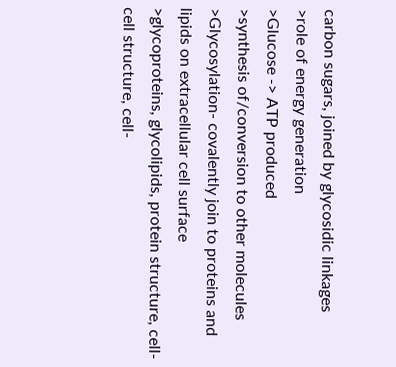carbon sugars, joined by glycosidic linkages
>role of energy generation
>Glucose -> ATP produced
>synthesis of/conversion to other molecules
>Glycosylation- covalently join to proteins and lipids on extracellular cell surface
>glycoproteins, glycolipids, protein structure, cell-cell structure, cell-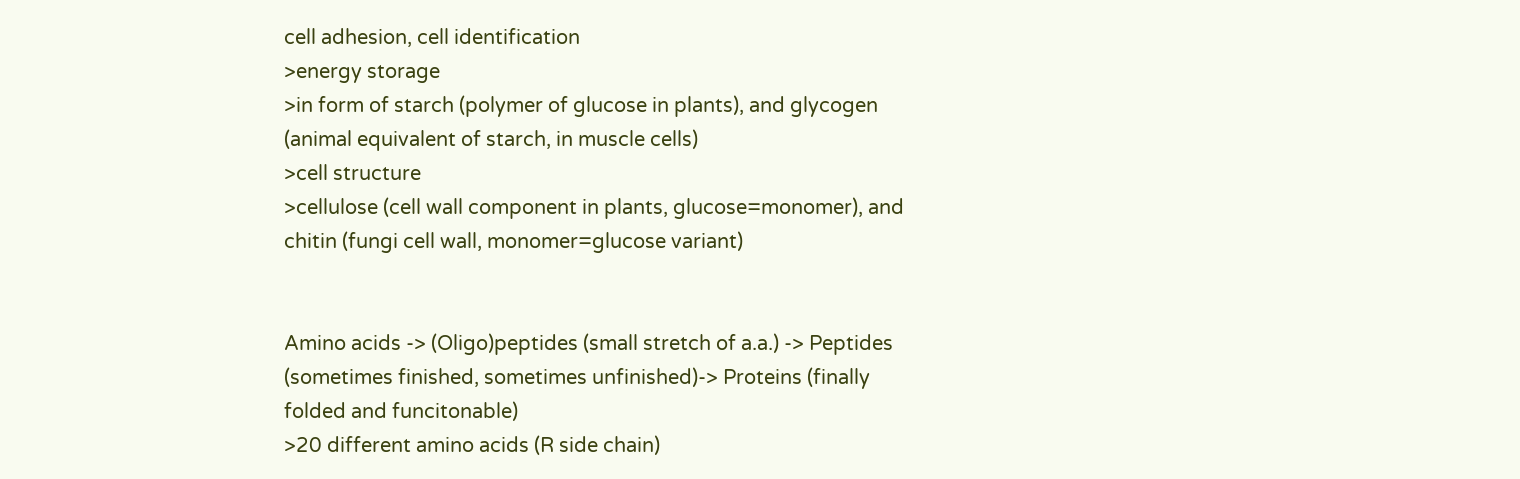cell adhesion, cell identification
>energy storage
>in form of starch (polymer of glucose in plants), and glycogen (animal equivalent of starch, in muscle cells)
>cell structure
>cellulose (cell wall component in plants, glucose=monomer), and chitin (fungi cell wall, monomer=glucose variant)


Amino acids -> (Oligo)peptides (small stretch of a.a.) -> Peptides (sometimes finished, sometimes unfinished)-> Proteins (finally folded and funcitonable)
>20 different amino acids (R side chain)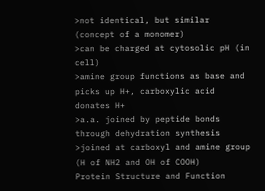>not identical, but similar (concept of a monomer)
>can be charged at cytosolic pH (in cell)
>amine group functions as base and picks up H+, carboxylic acid donates H+
>a.a. joined by peptide bonds through dehydration synthesis
>joined at carboxyl and amine group (H of NH2 and OH of COOH)
Protein Structure and Function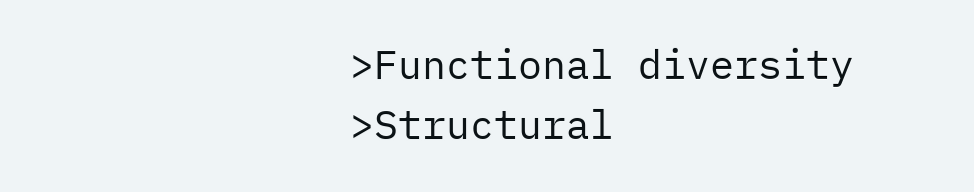>Functional diversity
>Structural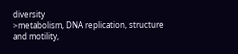diversity
>metabolism, DNA replication, structure and motility,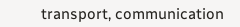transport, communication